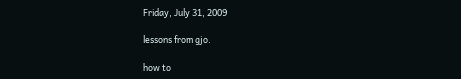Friday, July 31, 2009

lessons from gjo.

how to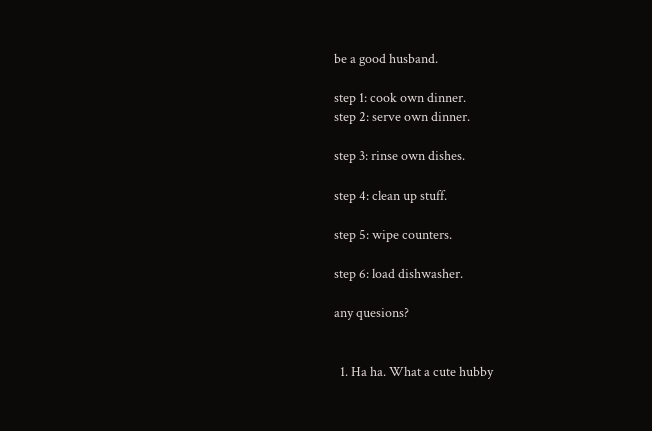be a good husband.

step 1: cook own dinner.
step 2: serve own dinner.

step 3: rinse own dishes.

step 4: clean up stuff.

step 5: wipe counters.

step 6: load dishwasher.

any quesions?


  1. Ha ha. What a cute hubby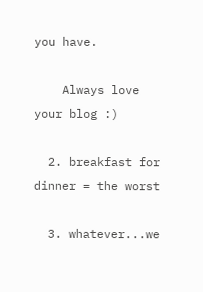you have.

    Always love your blog :)

  2. breakfast for dinner = the worst

  3. whatever...we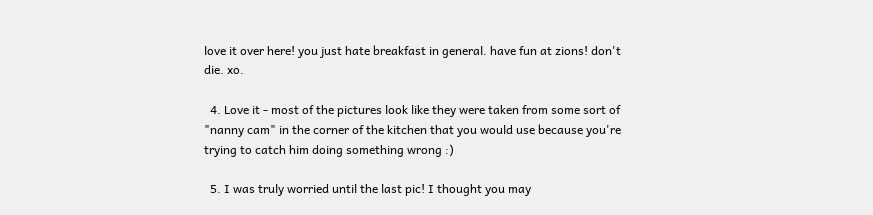love it over here! you just hate breakfast in general. have fun at zions! don't die. xo.

  4. Love it - most of the pictures look like they were taken from some sort of "nanny cam" in the corner of the kitchen that you would use because you're trying to catch him doing something wrong :)

  5. I was truly worried until the last pic! I thought you may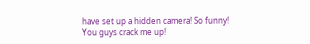have set up a hidden camera! So funny! You guys crack me up!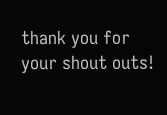thank you for your shout outs!